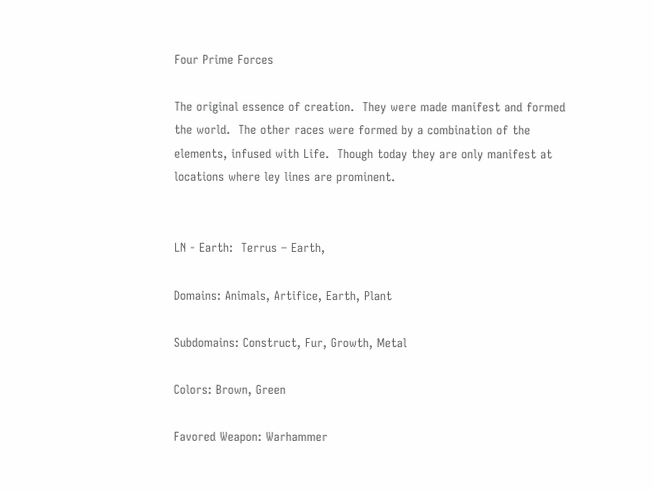Four Prime Forces

The original essence of creation.  They were made manifest and formed the world.  The other races were formed by a combination of the elements, infused with Life.  Though today they are only manifest at locations where ley lines are prominent.


LN - Earth:  Terrus – Earth,

Domains: Animals, Artifice, Earth, Plant

Subdomains: Construct, Fur, Growth, Metal

Colors: Brown, Green

Favored Weapon: Warhammer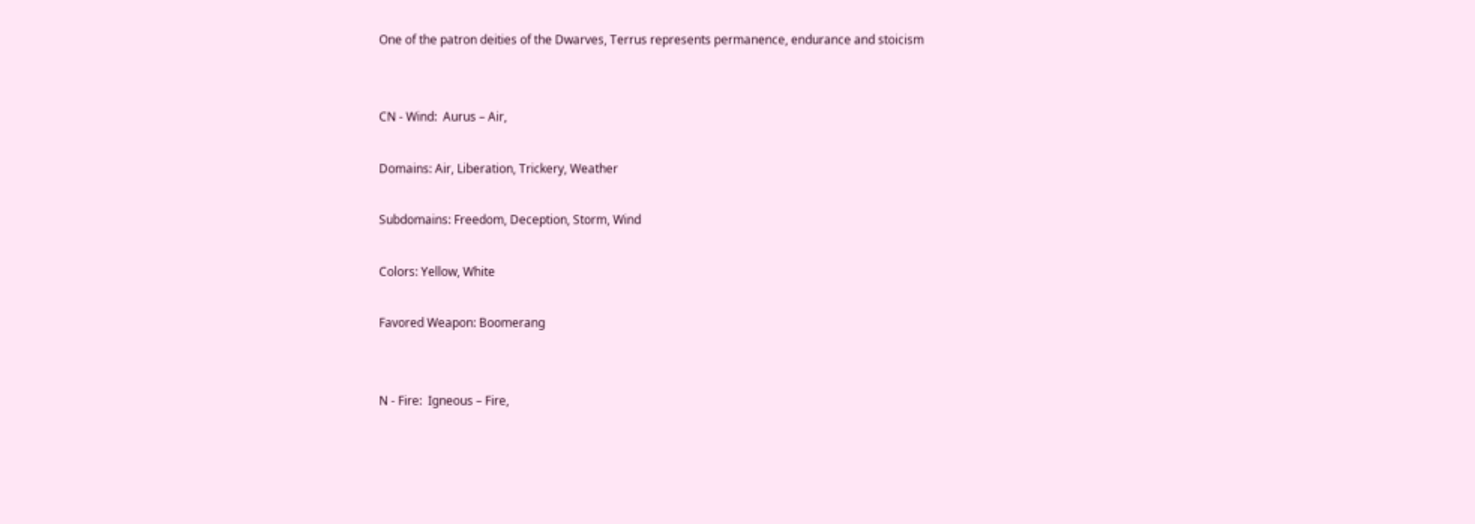One of the patron deities of the Dwarves, Terrus represents permanence, endurance and stoicism


CN - Wind:  Aurus – Air,

Domains: Air, Liberation, Trickery, Weather

Subdomains: Freedom, Deception, Storm, Wind

Colors: Yellow, White

Favored Weapon: Boomerang


N - Fire:  Igneous – Fire,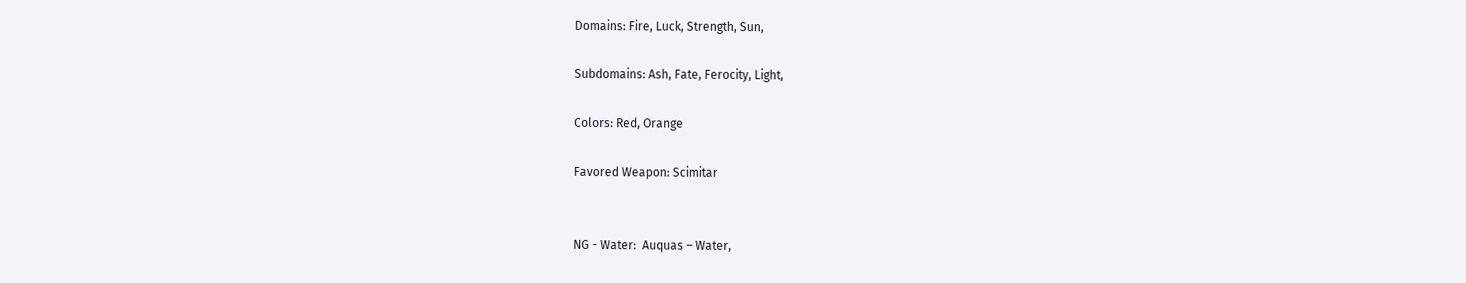Domains: Fire, Luck, Strength, Sun,

Subdomains: Ash, Fate, Ferocity, Light,

Colors: Red, Orange

Favored Weapon: Scimitar


NG - Water:  Auquas – Water,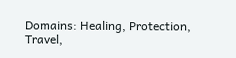Domains: Healing, Protection, Travel,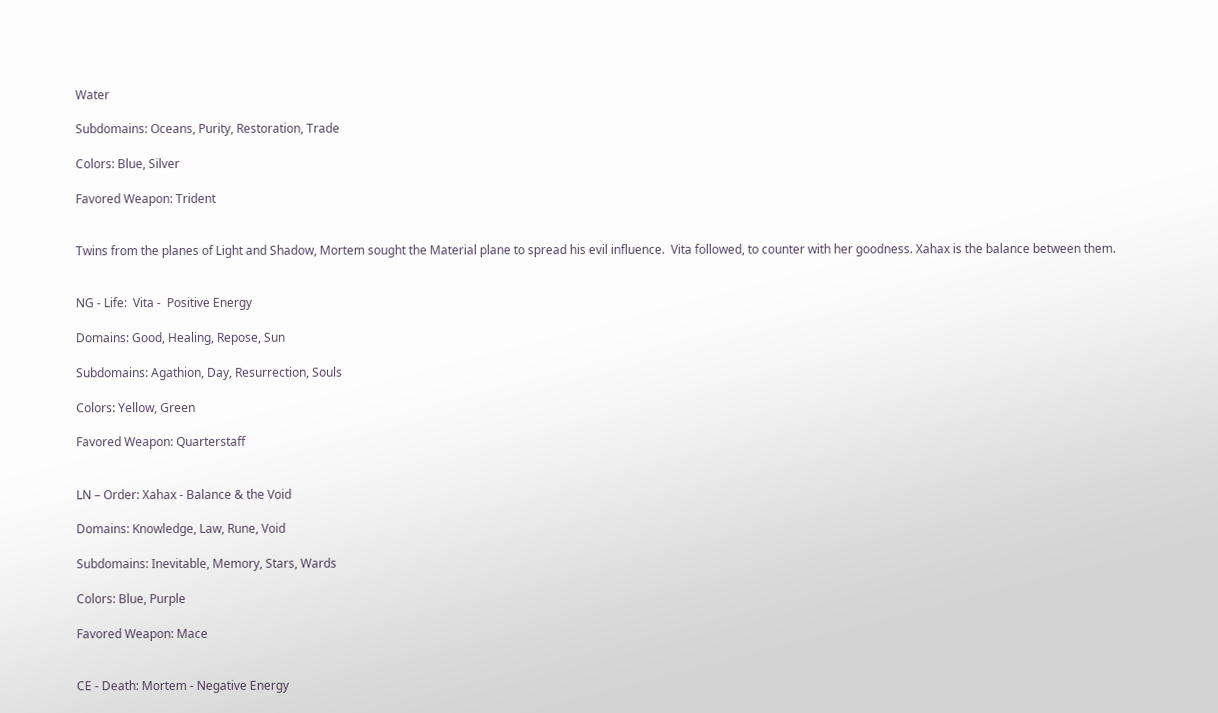Water

Subdomains: Oceans, Purity, Restoration, Trade

Colors: Blue, Silver

Favored Weapon: Trident


Twins from the planes of Light and Shadow, Mortem sought the Material plane to spread his evil influence.  Vita followed, to counter with her goodness. Xahax is the balance between them.


NG - Life:  Vita -  Positive Energy

Domains: Good, Healing, Repose, Sun

Subdomains: Agathion, Day, Resurrection, Souls

Colors: Yellow, Green

Favored Weapon: Quarterstaff


LN – Order: Xahax - Balance & the Void

Domains: Knowledge, Law, Rune, Void

Subdomains: Inevitable, Memory, Stars, Wards

Colors: Blue, Purple

Favored Weapon: Mace


CE - Death: Mortem - Negative Energy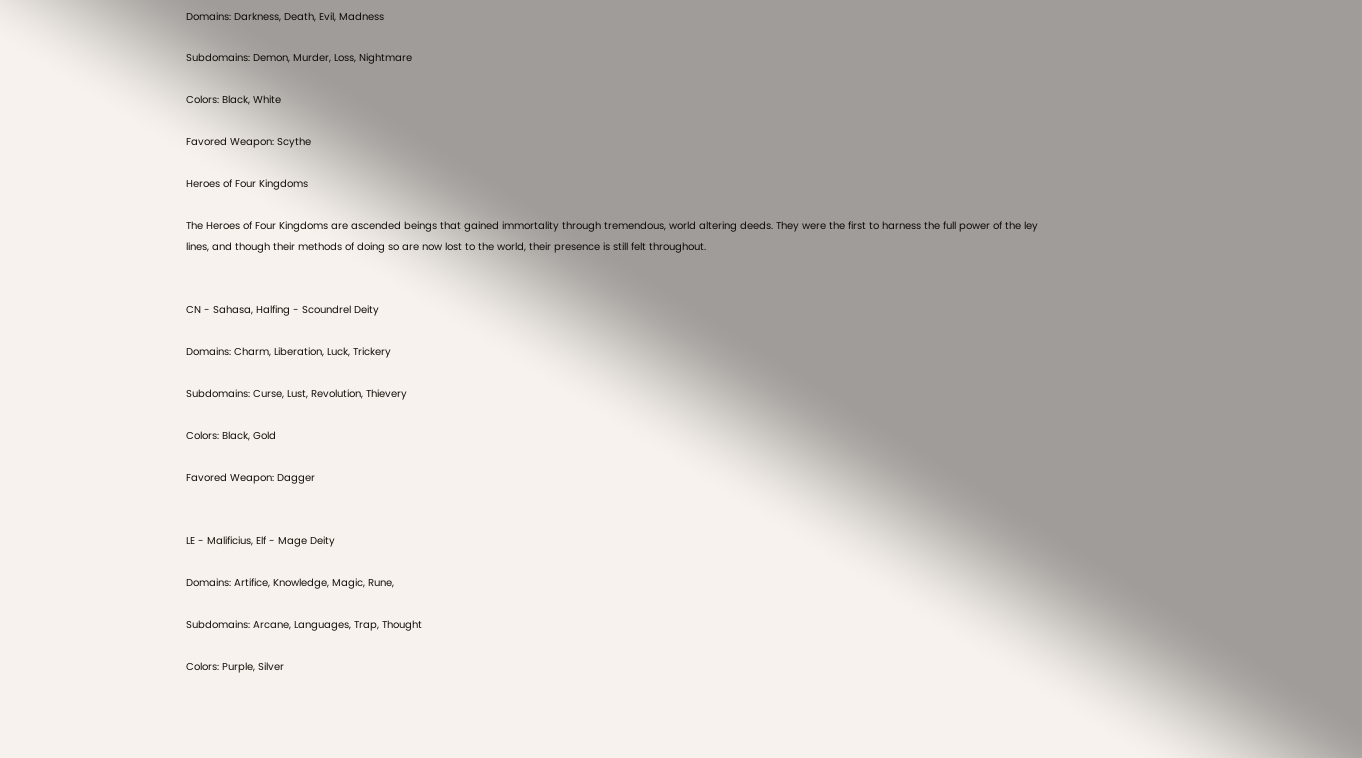Domains: Darkness, Death, Evil, Madness

Subdomains: Demon, Murder, Loss, Nightmare

Colors: Black, White

Favored Weapon: Scythe

Heroes of Four Kingdoms

The Heroes of Four Kingdoms are ascended beings that gained immortality through tremendous, world altering deeds. They were the first to harness the full power of the ley lines, and though their methods of doing so are now lost to the world, their presence is still felt throughout.


CN - Sahasa, Halfing - Scoundrel Deity

Domains: Charm, Liberation, Luck, Trickery

Subdomains: Curse, Lust, Revolution, Thievery

Colors: Black, Gold

Favored Weapon: Dagger


LE - Malificius, Elf - Mage Deity

Domains: Artifice, Knowledge, Magic, Rune,

Subdomains: Arcane, Languages, Trap, Thought

Colors: Purple, Silver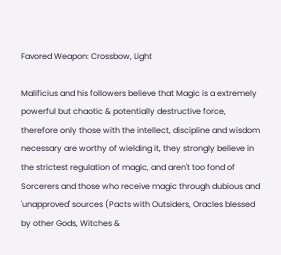Favored Weapon: Crossbow, Light

Malificius and his followers believe that Magic is a extremely powerful but chaotic & potentially destructive force, therefore only those with the intellect, discipline and wisdom necessary are worthy of wielding it, they strongly believe in the strictest regulation of magic, and aren't too fond of Sorcerers and those who receive magic through dubious and 'unapproved' sources (Pacts with Outsiders, Oracles blessed by other Gods, Witches &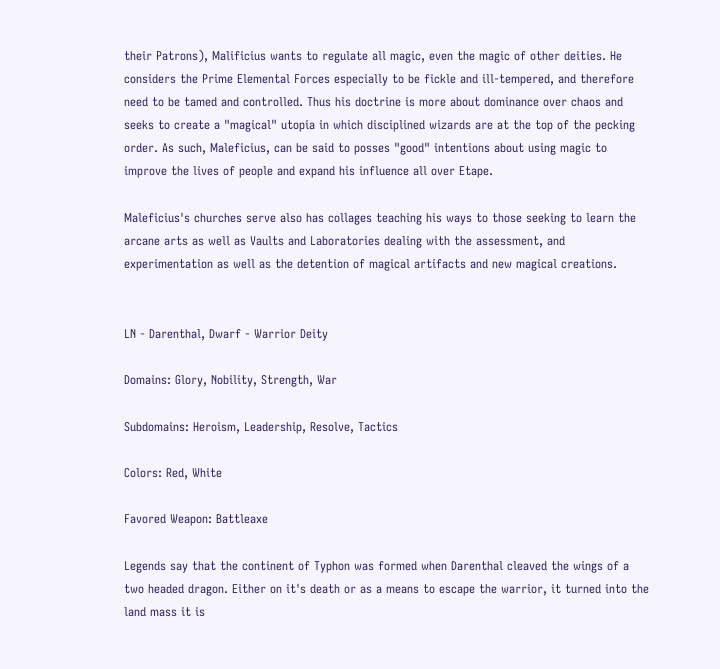their Patrons), Malificius wants to regulate all magic, even the magic of other deities. He considers the Prime Elemental Forces especially to be fickle and ill-tempered, and therefore need to be tamed and controlled. Thus his doctrine is more about dominance over chaos and seeks to create a "magical" utopia in which disciplined wizards are at the top of the pecking order. As such, Maleficius, can be said to posses "good" intentions about using magic to improve the lives of people and expand his influence all over Etape.

Maleficius's churches serve also has collages teaching his ways to those seeking to learn the arcane arts as well as Vaults and Laboratories dealing with the assessment, and experimentation as well as the detention of magical artifacts and new magical creations.


LN - Darenthal, Dwarf - Warrior Deity

Domains: Glory, Nobility, Strength, War

Subdomains: Heroism, Leadership, Resolve, Tactics

Colors: Red, White

Favored Weapon: Battleaxe

Legends say that the continent of Typhon was formed when Darenthal cleaved the wings of a two headed dragon. Either on it's death or as a means to escape the warrior, it turned into the land mass it is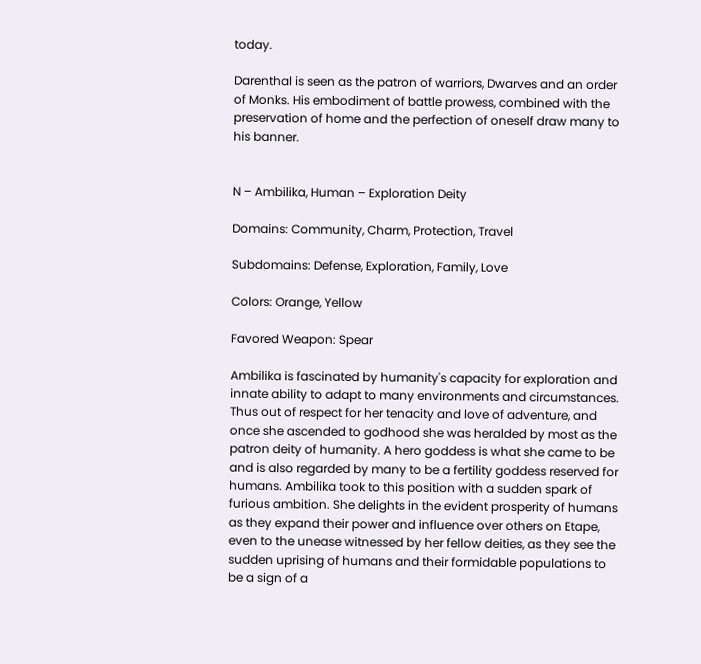today.

Darenthal is seen as the patron of warriors, Dwarves and an order of Monks. His embodiment of battle prowess, combined with the preservation of home and the perfection of oneself draw many to his banner.


N – Ambilika, Human – Exploration Deity

Domains: Community, Charm, Protection, Travel

Subdomains: Defense, Exploration, Family, Love

Colors: Orange, Yellow

Favored Weapon: Spear

Ambilika is fascinated by humanity's capacity for exploration and innate ability to adapt to many environments and circumstances. Thus out of respect for her tenacity and love of adventure, and once she ascended to godhood she was heralded by most as the patron deity of humanity. A hero goddess is what she came to be and is also regarded by many to be a fertility goddess reserved for humans. Ambilika took to this position with a sudden spark of furious ambition. She delights in the evident prosperity of humans as they expand their power and influence over others on Etape, even to the unease witnessed by her fellow deities, as they see the sudden uprising of humans and their formidable populations to be a sign of a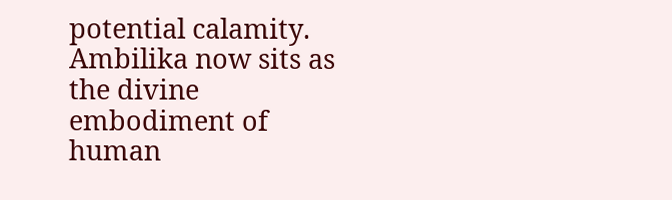potential calamity. Ambilika now sits as the divine embodiment of human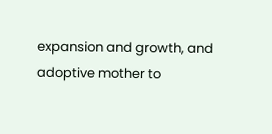expansion and growth, and adoptive mother to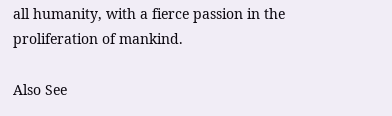all humanity, with a fierce passion in the proliferation of mankind.

Also See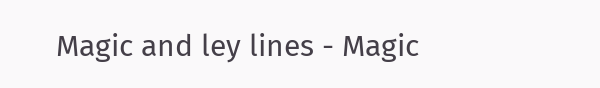Magic and ley lines - Magic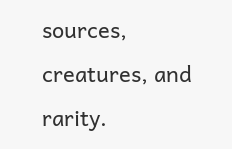sources, creatures, and rarity.